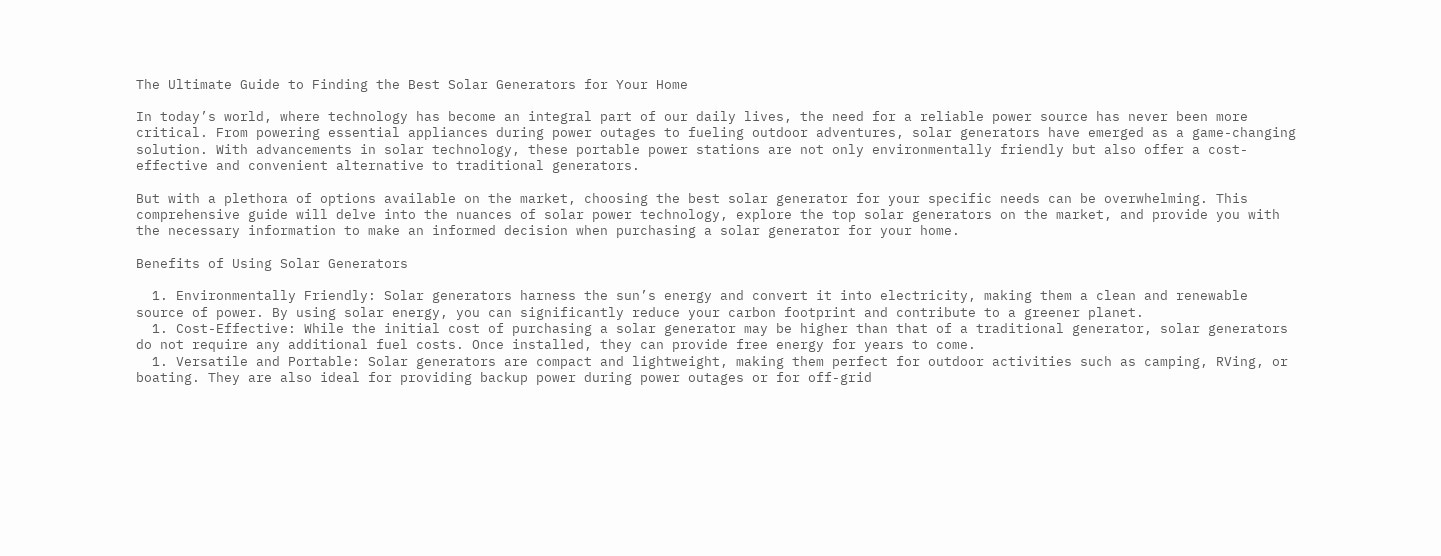The Ultimate Guide to Finding the Best Solar Generators for Your Home

In today’s world, where technology has become an integral part of our daily lives, the need for a reliable power source has never been more critical. From powering essential appliances during power outages to fueling outdoor adventures, solar generators have emerged as a game-changing solution. With advancements in solar technology, these portable power stations are not only environmentally friendly but also offer a cost-effective and convenient alternative to traditional generators.

But with a plethora of options available on the market, choosing the best solar generator for your specific needs can be overwhelming. This comprehensive guide will delve into the nuances of solar power technology, explore the top solar generators on the market, and provide you with the necessary information to make an informed decision when purchasing a solar generator for your home.

Benefits of Using Solar Generators

  1. Environmentally Friendly: Solar generators harness the sun’s energy and convert it into electricity, making them a clean and renewable source of power. By using solar energy, you can significantly reduce your carbon footprint and contribute to a greener planet.
  1. Cost-Effective: While the initial cost of purchasing a solar generator may be higher than that of a traditional generator, solar generators do not require any additional fuel costs. Once installed, they can provide free energy for years to come.
  1. Versatile and Portable: Solar generators are compact and lightweight, making them perfect for outdoor activities such as camping, RVing, or boating. They are also ideal for providing backup power during power outages or for off-grid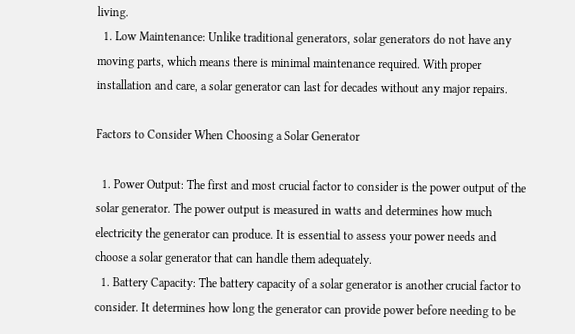living.
  1. Low Maintenance: Unlike traditional generators, solar generators do not have any moving parts, which means there is minimal maintenance required. With proper installation and care, a solar generator can last for decades without any major repairs.

Factors to Consider When Choosing a Solar Generator

  1. Power Output: The first and most crucial factor to consider is the power output of the solar generator. The power output is measured in watts and determines how much electricity the generator can produce. It is essential to assess your power needs and choose a solar generator that can handle them adequately.
  1. Battery Capacity: The battery capacity of a solar generator is another crucial factor to consider. It determines how long the generator can provide power before needing to be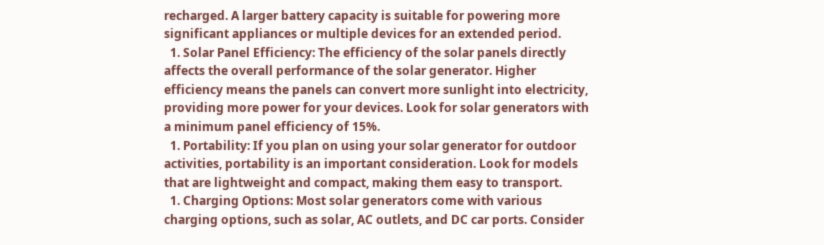recharged. A larger battery capacity is suitable for powering more significant appliances or multiple devices for an extended period.
  1. Solar Panel Efficiency: The efficiency of the solar panels directly affects the overall performance of the solar generator. Higher efficiency means the panels can convert more sunlight into electricity, providing more power for your devices. Look for solar generators with a minimum panel efficiency of 15%.
  1. Portability: If you plan on using your solar generator for outdoor activities, portability is an important consideration. Look for models that are lightweight and compact, making them easy to transport.
  1. Charging Options: Most solar generators come with various charging options, such as solar, AC outlets, and DC car ports. Consider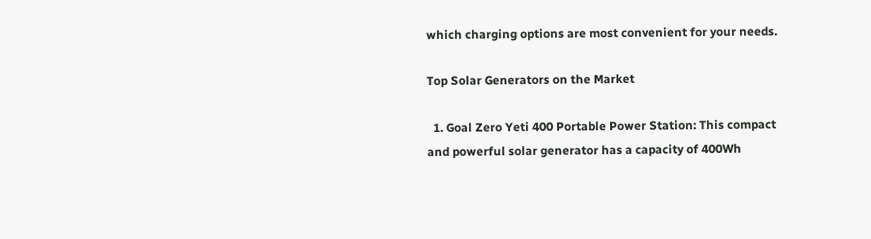which charging options are most convenient for your needs.

Top Solar Generators on the Market

  1. Goal Zero Yeti 400 Portable Power Station: This compact and powerful solar generator has a capacity of 400Wh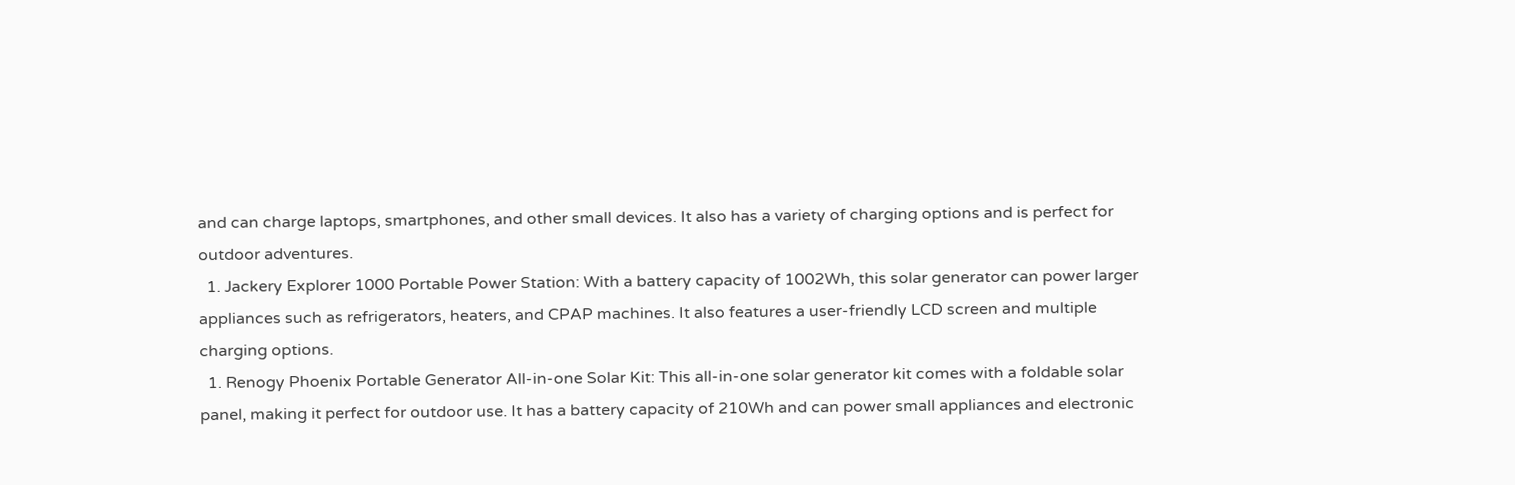and can charge laptops, smartphones, and other small devices. It also has a variety of charging options and is perfect for outdoor adventures.
  1. Jackery Explorer 1000 Portable Power Station: With a battery capacity of 1002Wh, this solar generator can power larger appliances such as refrigerators, heaters, and CPAP machines. It also features a user-friendly LCD screen and multiple charging options.
  1. Renogy Phoenix Portable Generator All-in-one Solar Kit: This all-in-one solar generator kit comes with a foldable solar panel, making it perfect for outdoor use. It has a battery capacity of 210Wh and can power small appliances and electronic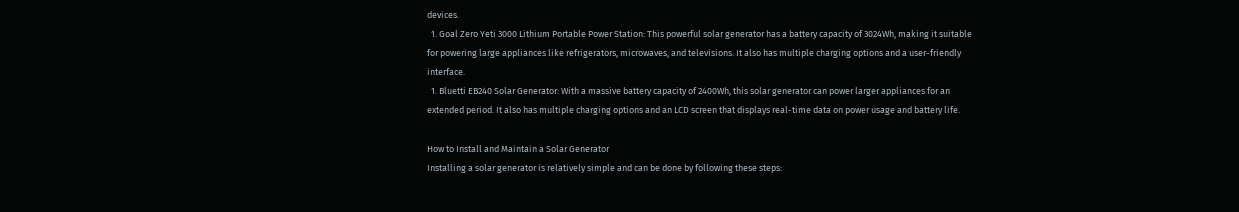devices.
  1. Goal Zero Yeti 3000 Lithium Portable Power Station: This powerful solar generator has a battery capacity of 3024Wh, making it suitable for powering large appliances like refrigerators, microwaves, and televisions. It also has multiple charging options and a user-friendly interface.
  1. Bluetti EB240 Solar Generator: With a massive battery capacity of 2400Wh, this solar generator can power larger appliances for an extended period. It also has multiple charging options and an LCD screen that displays real-time data on power usage and battery life.

How to Install and Maintain a Solar Generator
Installing a solar generator is relatively simple and can be done by following these steps: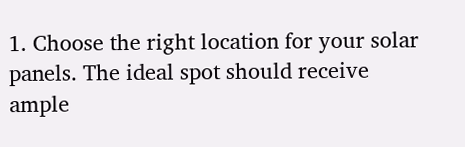1. Choose the right location for your solar panels. The ideal spot should receive ample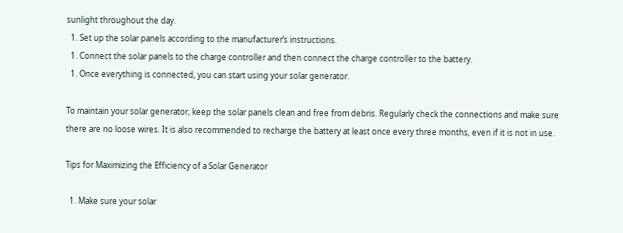sunlight throughout the day.
  1. Set up the solar panels according to the manufacturer’s instructions.
  1. Connect the solar panels to the charge controller and then connect the charge controller to the battery.
  1. Once everything is connected, you can start using your solar generator.

To maintain your solar generator, keep the solar panels clean and free from debris. Regularly check the connections and make sure there are no loose wires. It is also recommended to recharge the battery at least once every three months, even if it is not in use.

Tips for Maximizing the Efficiency of a Solar Generator

  1. Make sure your solar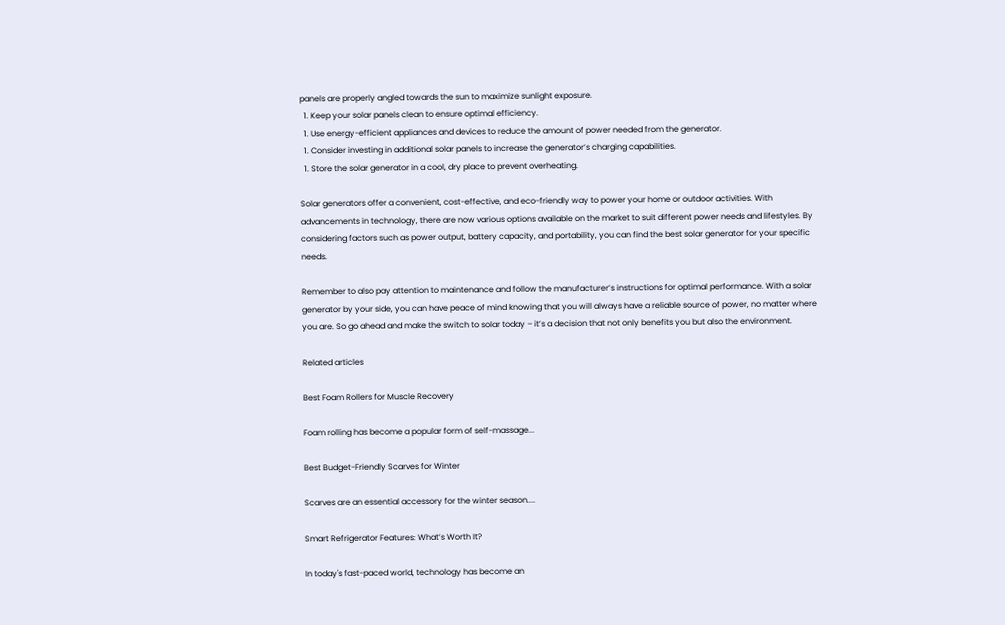panels are properly angled towards the sun to maximize sunlight exposure.
  1. Keep your solar panels clean to ensure optimal efficiency.
  1. Use energy-efficient appliances and devices to reduce the amount of power needed from the generator.
  1. Consider investing in additional solar panels to increase the generator’s charging capabilities.
  1. Store the solar generator in a cool, dry place to prevent overheating.

Solar generators offer a convenient, cost-effective, and eco-friendly way to power your home or outdoor activities. With advancements in technology, there are now various options available on the market to suit different power needs and lifestyles. By considering factors such as power output, battery capacity, and portability, you can find the best solar generator for your specific needs.

Remember to also pay attention to maintenance and follow the manufacturer’s instructions for optimal performance. With a solar generator by your side, you can have peace of mind knowing that you will always have a reliable source of power, no matter where you are. So go ahead and make the switch to solar today – it’s a decision that not only benefits you but also the environment.

Related articles

Best Foam Rollers for Muscle Recovery

Foam rolling has become a popular form of self-massage...

Best Budget-Friendly Scarves for Winter

Scarves are an essential accessory for the winter season....

Smart Refrigerator Features: What’s Worth It?

In today's fast-paced world, technology has become an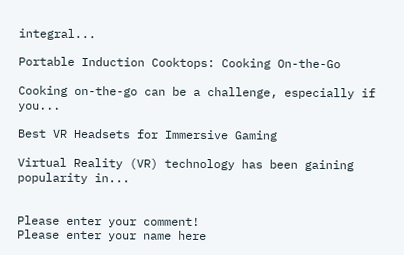integral...

Portable Induction Cooktops: Cooking On-the-Go

Cooking on-the-go can be a challenge, especially if you...

Best VR Headsets for Immersive Gaming

Virtual Reality (VR) technology has been gaining popularity in...


Please enter your comment!
Please enter your name here